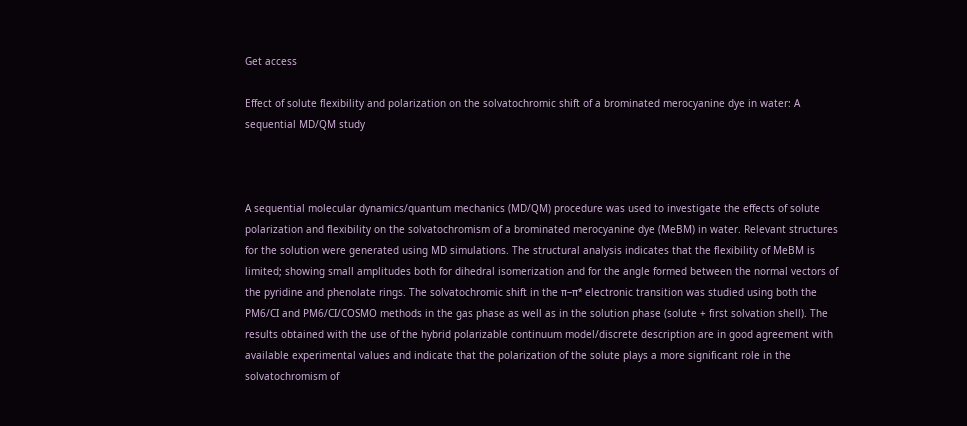Get access

Effect of solute flexibility and polarization on the solvatochromic shift of a brominated merocyanine dye in water: A sequential MD/QM study



A sequential molecular dynamics/quantum mechanics (MD/QM) procedure was used to investigate the effects of solute polarization and flexibility on the solvatochromism of a brominated merocyanine dye (MeBM) in water. Relevant structures for the solution were generated using MD simulations. The structural analysis indicates that the flexibility of MeBM is limited; showing small amplitudes both for dihedral isomerization and for the angle formed between the normal vectors of the pyridine and phenolate rings. The solvatochromic shift in the π–π* electronic transition was studied using both the PM6/CI and PM6/CI/COSMO methods in the gas phase as well as in the solution phase (solute + first solvation shell). The results obtained with the use of the hybrid polarizable continuum model/discrete description are in good agreement with available experimental values and indicate that the polarization of the solute plays a more significant role in the solvatochromism of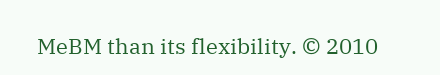MeBM than its flexibility. © 2010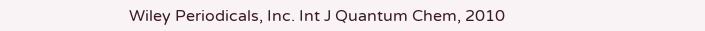Wiley Periodicals, Inc. Int J Quantum Chem, 2010